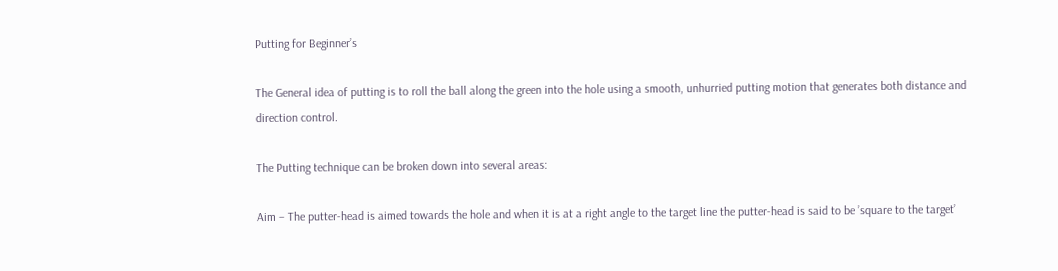Putting for Beginner’s

The General idea of putting is to roll the ball along the green into the hole using a smooth, unhurried putting motion that generates both distance and direction control.

The Putting technique can be broken down into several areas:

Aim – The putter-head is aimed towards the hole and when it is at a right angle to the target line the putter-head is said to be ’square to the target’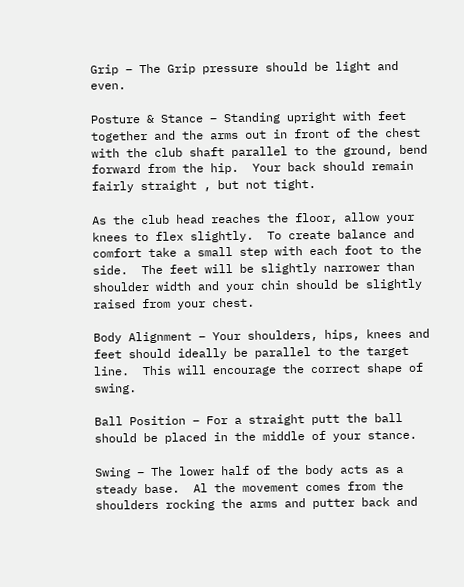Grip – The Grip pressure should be light and even.

Posture & Stance – Standing upright with feet together and the arms out in front of the chest with the club shaft parallel to the ground, bend forward from the hip.  Your back should remain fairly straight , but not tight.

As the club head reaches the floor, allow your knees to flex slightly.  To create balance and comfort take a small step with each foot to the side.  The feet will be slightly narrower than shoulder width and your chin should be slightly raised from your chest.

Body Alignment – Your shoulders, hips, knees and feet should ideally be parallel to the target line.  This will encourage the correct shape of swing.

Ball Position – For a straight putt the ball should be placed in the middle of your stance.

Swing – The lower half of the body acts as a steady base.  Al the movement comes from the shoulders rocking the arms and putter back and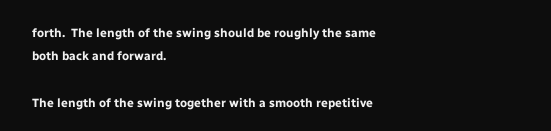forth.  The length of the swing should be roughly the same both back and forward.

The length of the swing together with a smooth repetitive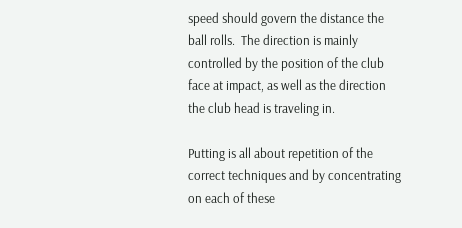speed should govern the distance the ball rolls.  The direction is mainly controlled by the position of the club face at impact, as well as the direction the club head is traveling in.

Putting is all about repetition of the correct techniques and by concentrating on each of these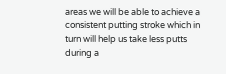areas we will be able to achieve a consistent putting stroke which in turn will help us take less putts during a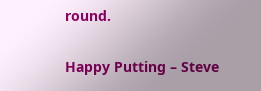round.

Happy Putting – Steve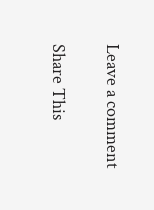Leave a comment

Share This